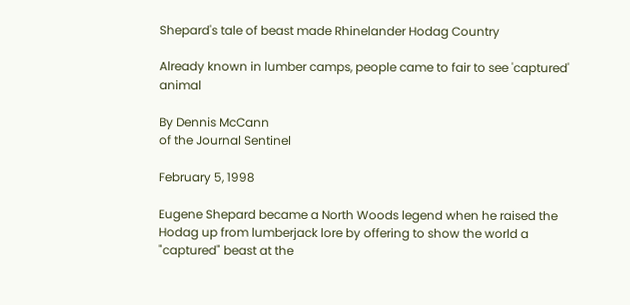Shepard's tale of beast made Rhinelander Hodag Country

Already known in lumber camps, people came to fair to see 'captured' animal

By Dennis McCann
of the Journal Sentinel

February 5, 1998

Eugene Shepard became a North Woods legend when he raised the Hodag up from lumberjack lore by offering to show the world a "captured" beast at the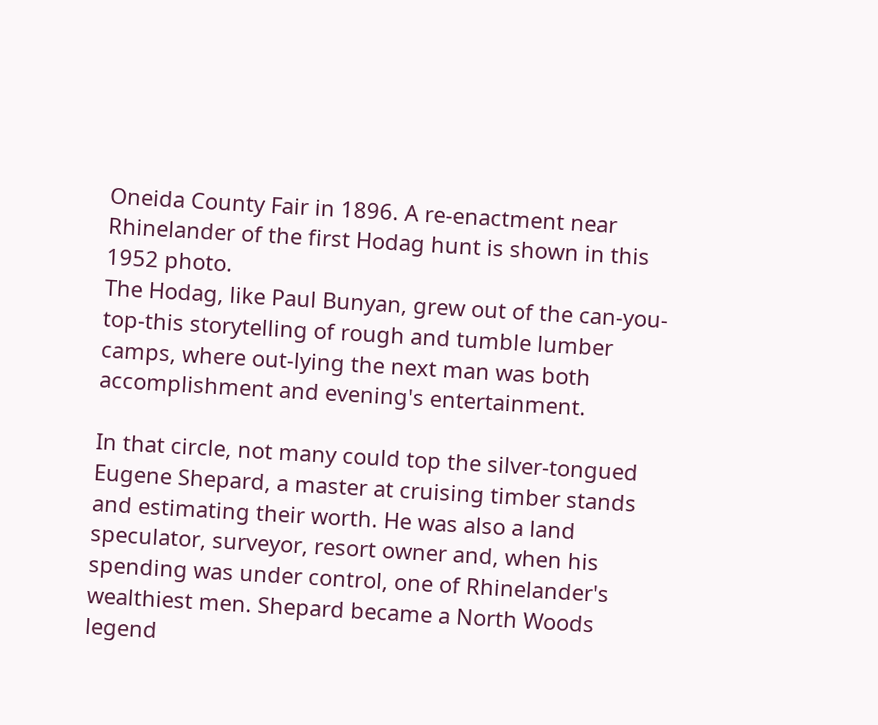Oneida County Fair in 1896. A re-enactment near Rhinelander of the first Hodag hunt is shown in this 1952 photo.
The Hodag, like Paul Bunyan, grew out of the can-you-top-this storytelling of rough and tumble lumber camps, where out-lying the next man was both accomplishment and evening's entertainment.

In that circle, not many could top the silver-tongued Eugene Shepard, a master at cruising timber stands and estimating their worth. He was also a land speculator, surveyor, resort owner and, when his spending was under control, one of Rhinelander's wealthiest men. Shepard became a North Woods legend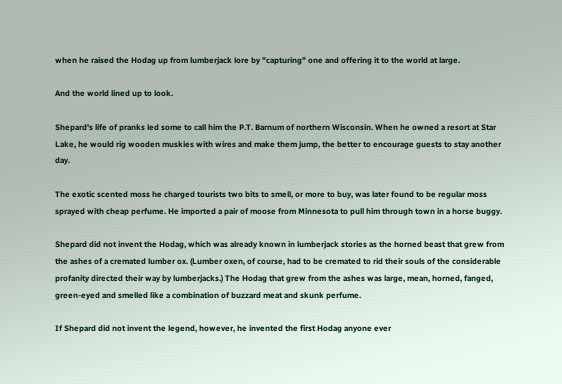when he raised the Hodag up from lumberjack lore by "capturing" one and offering it to the world at large.

And the world lined up to look.

Shepard's life of pranks led some to call him the P.T. Barnum of northern Wisconsin. When he owned a resort at Star Lake, he would rig wooden muskies with wires and make them jump, the better to encourage guests to stay another day.

The exotic scented moss he charged tourists two bits to smell, or more to buy, was later found to be regular moss sprayed with cheap perfume. He imported a pair of moose from Minnesota to pull him through town in a horse buggy.

Shepard did not invent the Hodag, which was already known in lumberjack stories as the horned beast that grew from the ashes of a cremated lumber ox. (Lumber oxen, of course, had to be cremated to rid their souls of the considerable profanity directed their way by lumberjacks.) The Hodag that grew from the ashes was large, mean, horned, fanged, green-eyed and smelled like a combination of buzzard meat and skunk perfume.

If Shepard did not invent the legend, however, he invented the first Hodag anyone ever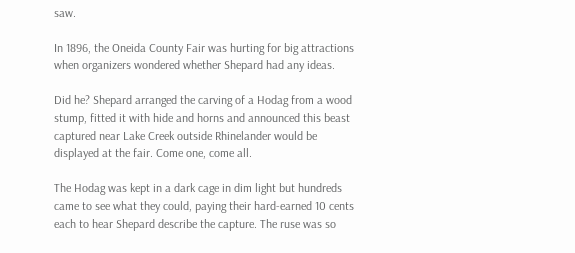saw.

In 1896, the Oneida County Fair was hurting for big attractions when organizers wondered whether Shepard had any ideas.

Did he? Shepard arranged the carving of a Hodag from a wood stump, fitted it with hide and horns and announced this beast captured near Lake Creek outside Rhinelander would be displayed at the fair. Come one, come all.

The Hodag was kept in a dark cage in dim light but hundreds came to see what they could, paying their hard-earned 10 cents each to hear Shepard describe the capture. The ruse was so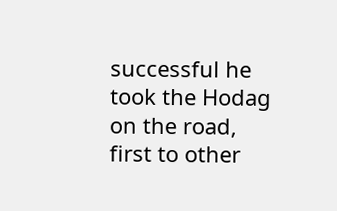successful he took the Hodag on the road, first to other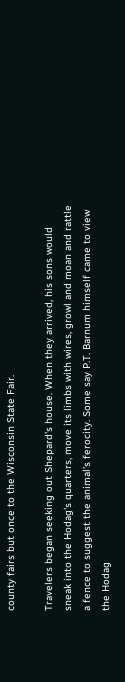county fairs but once to the Wisconsin State Fair.

Travelers began seeking out Shepard's house. When they arrived, his sons would sneak into the Hodag's quarters, move its limbs with wires, growl and moan and rattle a fence to suggest the animal's ferocity. Some say P.T. Barnum himself came to view the Hodag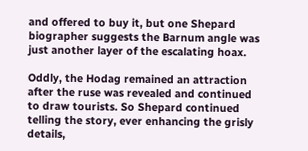and offered to buy it, but one Shepard biographer suggests the Barnum angle was just another layer of the escalating hoax.

Oddly, the Hodag remained an attraction after the ruse was revealed and continued to draw tourists. So Shepard continued telling the story, ever enhancing the grisly details,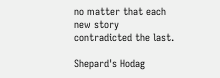no matter that each new story contradicted the last.

Shepard's Hodag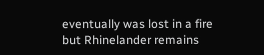eventually was lost in a fire but Rhinelander remains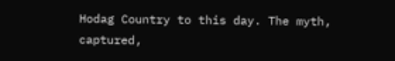Hodag Country to this day. The myth, captured,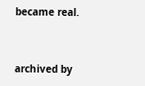became real.


archived by